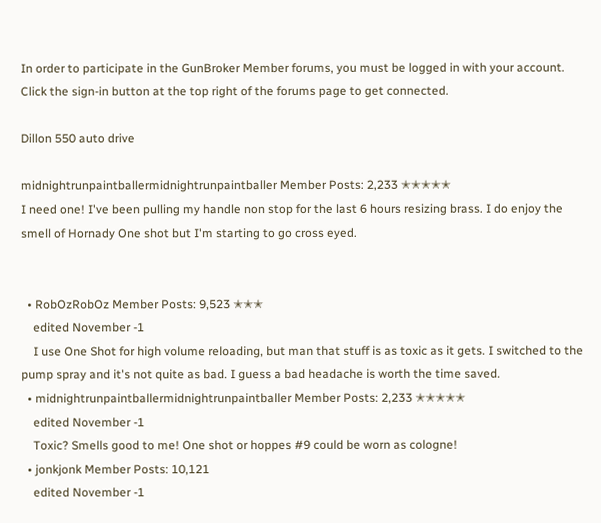In order to participate in the GunBroker Member forums, you must be logged in with your account. Click the sign-in button at the top right of the forums page to get connected.

Dillon 550 auto drive

midnightrunpaintballermidnightrunpaintballer Member Posts: 2,233 ✭✭✭✭✭
I need one! I've been pulling my handle non stop for the last 6 hours resizing brass. I do enjoy the smell of Hornady One shot but I'm starting to go cross eyed.


  • RobOzRobOz Member Posts: 9,523 ✭✭✭
    edited November -1
    I use One Shot for high volume reloading, but man that stuff is as toxic as it gets. I switched to the pump spray and it's not quite as bad. I guess a bad headache is worth the time saved.
  • midnightrunpaintballermidnightrunpaintballer Member Posts: 2,233 ✭✭✭✭✭
    edited November -1
    Toxic? Smells good to me! One shot or hoppes #9 could be worn as cologne!
  • jonkjonk Member Posts: 10,121
    edited November -1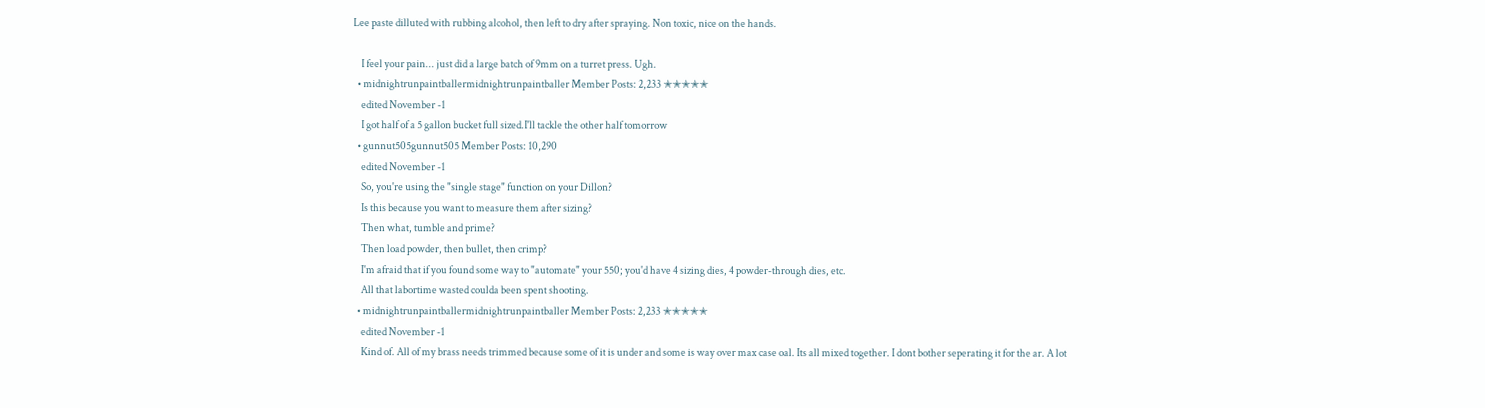Lee paste dilluted with rubbing alcohol, then left to dry after spraying. Non toxic, nice on the hands.

    I feel your pain... just did a large batch of 9mm on a turret press. Ugh.
  • midnightrunpaintballermidnightrunpaintballer Member Posts: 2,233 ✭✭✭✭✭
    edited November -1
    I got half of a 5 gallon bucket full sized.I'll tackle the other half tomorrow
  • gunnut505gunnut505 Member Posts: 10,290
    edited November -1
    So, you're using the "single stage" function on your Dillon?
    Is this because you want to measure them after sizing?
    Then what, tumble and prime?
    Then load powder, then bullet, then crimp?
    I'm afraid that if you found some way to "automate" your 550; you'd have 4 sizing dies, 4 powder-through dies, etc.
    All that labortime wasted coulda been spent shooting.
  • midnightrunpaintballermidnightrunpaintballer Member Posts: 2,233 ✭✭✭✭✭
    edited November -1
    Kind of. All of my brass needs trimmed because some of it is under and some is way over max case oal. Its all mixed together. I dont bother seperating it for the ar. A lot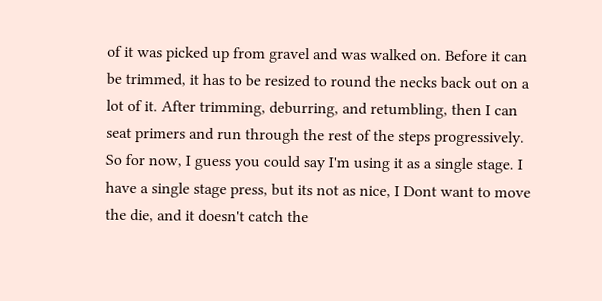of it was picked up from gravel and was walked on. Before it can be trimmed, it has to be resized to round the necks back out on a lot of it. After trimming, deburring, and retumbling, then I can seat primers and run through the rest of the steps progressively. So for now, I guess you could say I'm using it as a single stage. I have a single stage press, but its not as nice, I Dont want to move the die, and it doesn't catch the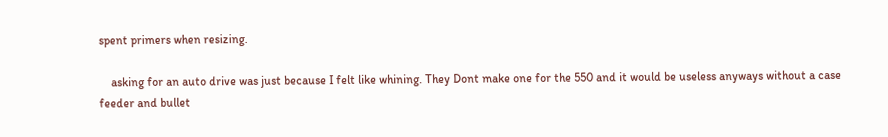spent primers when resizing.

    asking for an auto drive was just because I felt like whining. They Dont make one for the 550 and it would be useless anyways without a case feeder and bullet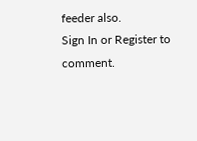feeder also.
Sign In or Register to comment.